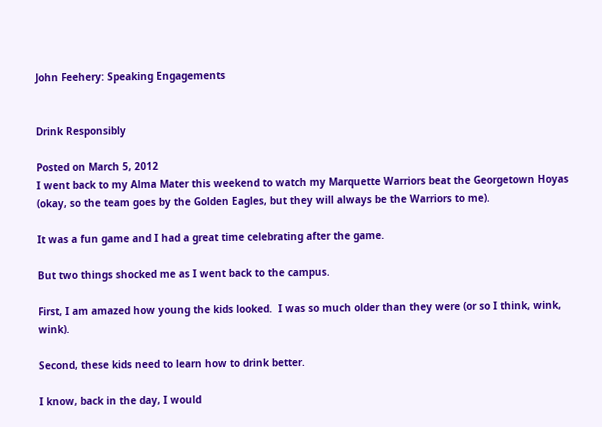John Feehery: Speaking Engagements


Drink Responsibly

Posted on March 5, 2012
I went back to my Alma Mater this weekend to watch my Marquette Warriors beat the Georgetown Hoyas (okay, so the team goes by the Golden Eagles, but they will always be the Warriors to me).

It was a fun game and I had a great time celebrating after the game.

But two things shocked me as I went back to the campus.

First, I am amazed how young the kids looked.  I was so much older than they were (or so I think, wink, wink).

Second, these kids need to learn how to drink better.

I know, back in the day, I would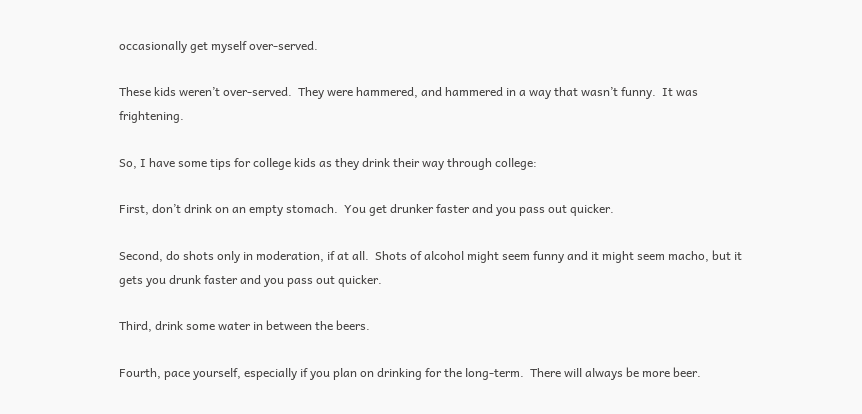occasionally get myself over-served.

These kids weren’t over-served.  They were hammered, and hammered in a way that wasn’t funny.  It was frightening.

So, I have some tips for college kids as they drink their way through college:

First, don’t drink on an empty stomach.  You get drunker faster and you pass out quicker.

Second, do shots only in moderation, if at all.  Shots of alcohol might seem funny and it might seem macho, but it gets you drunk faster and you pass out quicker.

Third, drink some water in between the beers.

Fourth, pace yourself, especially if you plan on drinking for the long-term.  There will always be more beer.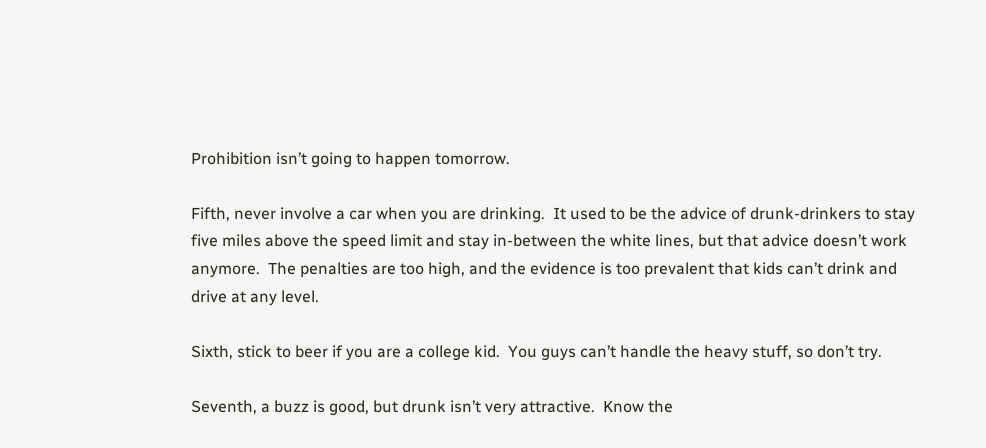Prohibition isn’t going to happen tomorrow.

Fifth, never involve a car when you are drinking.  It used to be the advice of drunk-drinkers to stay five miles above the speed limit and stay in-between the white lines, but that advice doesn’t work anymore.  The penalties are too high, and the evidence is too prevalent that kids can’t drink and drive at any level.

Sixth, stick to beer if you are a college kid.  You guys can’t handle the heavy stuff, so don’t try.

Seventh, a buzz is good, but drunk isn’t very attractive.  Know the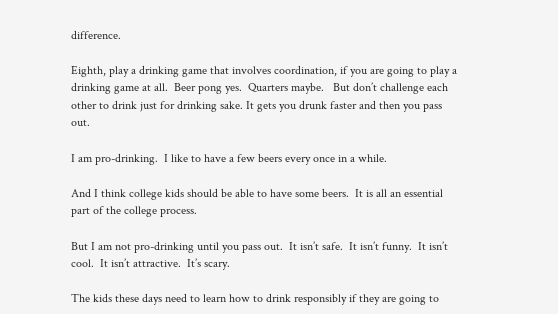difference.

Eighth, play a drinking game that involves coordination, if you are going to play a drinking game at all.  Beer pong yes.  Quarters maybe.   But don’t challenge each other to drink just for drinking sake. It gets you drunk faster and then you pass out.

I am pro-drinking.  I like to have a few beers every once in a while.

And I think college kids should be able to have some beers.  It is all an essential part of the college process.

But I am not pro-drinking until you pass out.  It isn’t safe.  It isn’t funny.  It isn’t cool.  It isn’t attractive.  It’s scary.

The kids these days need to learn how to drink responsibly if they are going to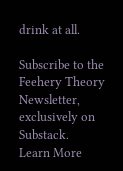drink at all.

Subscribe to the Feehery Theory Newsletter, exclusively on Substack.
Learn More